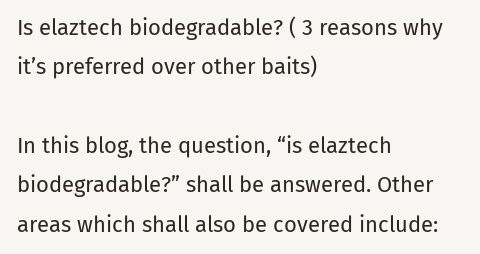Is elaztech biodegradable? ( 3 reasons why it’s preferred over other baits)

In this blog, the question, “is elaztech biodegradable?” shall be answered. Other areas which shall also be covered include: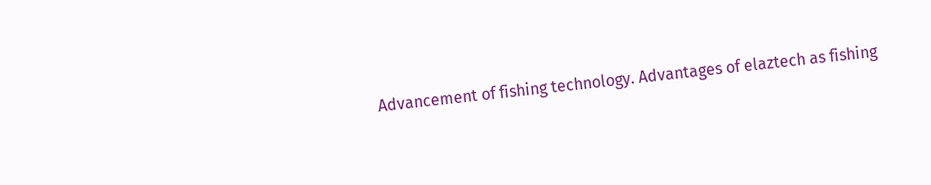Advancement of fishing technology. Advantages of elaztech as fishing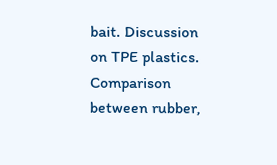bait. Discussion on TPE plastics. Comparison between rubber,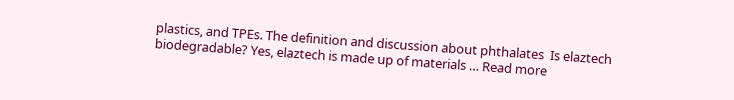plastics, and TPEs. The definition and discussion about phthalates  Is elaztech biodegradable? Yes, elaztech is made up of materials … Read more